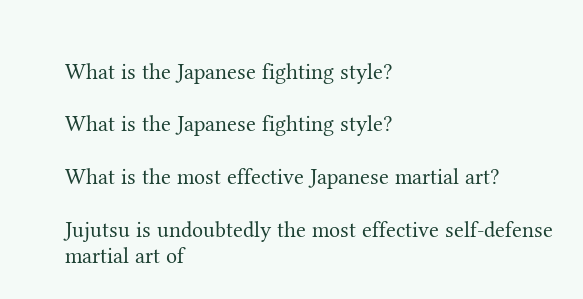What is the Japanese fighting style?

What is the Japanese fighting style?

What is the most effective Japanese martial art?

Jujutsu is undoubtedly the most effective self-defense martial art of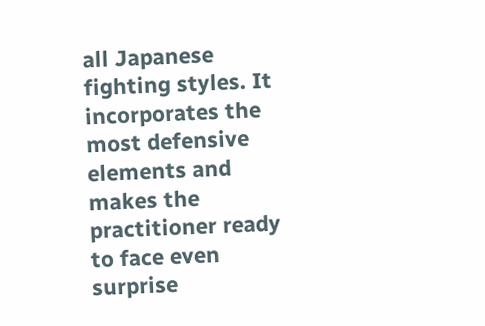all Japanese fighting styles. It incorporates the most defensive elements and makes the practitioner ready to face even surprise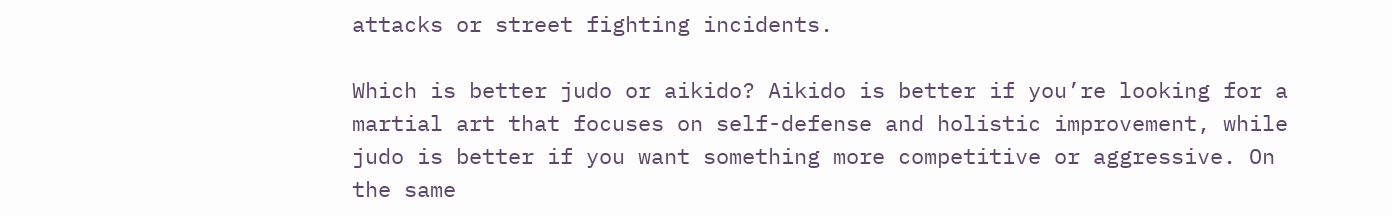attacks or street fighting incidents.

Which is better judo or aikido? Aikido is better if you’re looking for a martial art that focuses on self-defense and holistic improvement, while judo is better if you want something more competitive or aggressive. On the same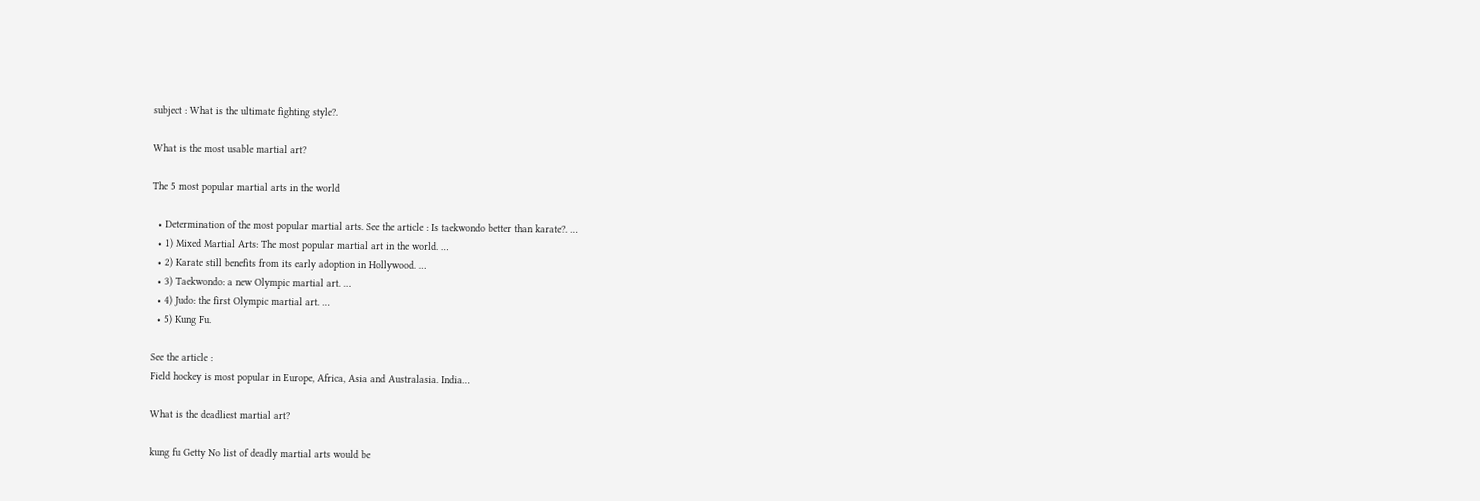subject : What is the ultimate fighting style?.

What is the most usable martial art?

The 5 most popular martial arts in the world

  • Determination of the most popular martial arts. See the article : Is taekwondo better than karate?. …
  • 1) Mixed Martial Arts: The most popular martial art in the world. …
  • 2) Karate still benefits from its early adoption in Hollywood. …
  • 3) Taekwondo: a new Olympic martial art. …
  • 4) Judo: the first Olympic martial art. …
  • 5) Kung Fu.

See the article :
Field hockey is most popular in Europe, Africa, Asia and Australasia. India…

What is the deadliest martial art?

kung fu Getty No list of deadly martial arts would be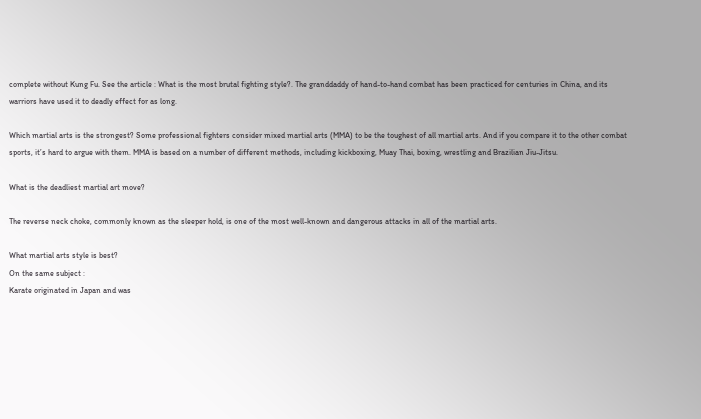complete without Kung Fu. See the article : What is the most brutal fighting style?. The granddaddy of hand-to-hand combat has been practiced for centuries in China, and its warriors have used it to deadly effect for as long.

Which martial arts is the strongest? Some professional fighters consider mixed martial arts (MMA) to be the toughest of all martial arts. And if you compare it to the other combat sports, it’s hard to argue with them. MMA is based on a number of different methods, including kickboxing, Muay Thai, boxing, wrestling and Brazilian Jiu-Jitsu.

What is the deadliest martial art move?

The reverse neck choke, commonly known as the sleeper hold, is one of the most well-known and dangerous attacks in all of the martial arts.

What martial arts style is best?
On the same subject :
Karate originated in Japan and was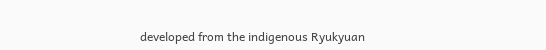developed from the indigenous Ryukyuan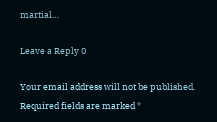martial…

Leave a Reply 0

Your email address will not be published. Required fields are marked *